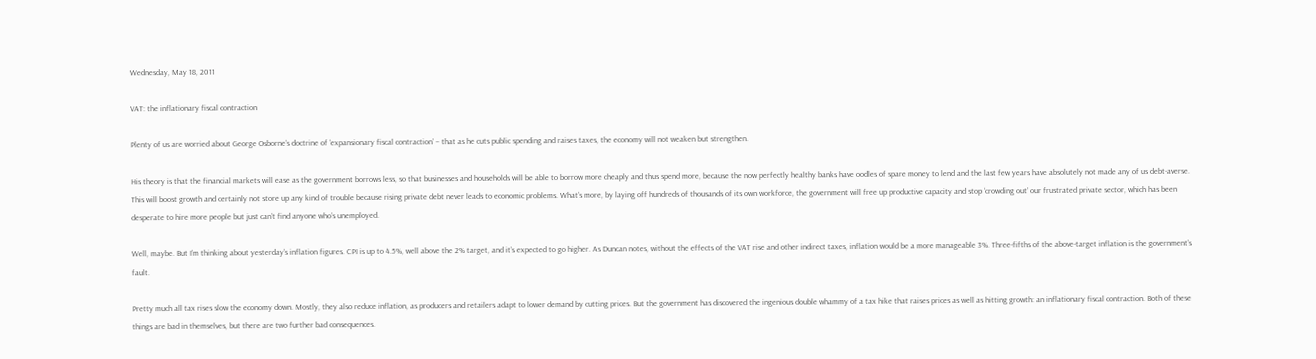Wednesday, May 18, 2011

VAT: the inflationary fiscal contraction

Plenty of us are worried about George Osborne’s doctrine of ‘expansionary fiscal contraction’ – that as he cuts public spending and raises taxes, the economy will not weaken but strengthen.

His theory is that the financial markets will ease as the government borrows less, so that businesses and households will be able to borrow more cheaply and thus spend more, because the now perfectly healthy banks have oodles of spare money to lend and the last few years have absolutely not made any of us debt-averse. This will boost growth and certainly not store up any kind of trouble because rising private debt never leads to economic problems. What’s more, by laying off hundreds of thousands of its own workforce, the government will free up productive capacity and stop ‘crowding out’ our frustrated private sector, which has been desperate to hire more people but just can’t find anyone who’s unemployed.

Well, maybe. But I’m thinking about yesterday’s inflation figures. CPI is up to 4.5%, well above the 2% target, and it’s expected to go higher. As Duncan notes, without the effects of the VAT rise and other indirect taxes, inflation would be a more manageable 3%. Three-fifths of the above-target inflation is the government’s fault.

Pretty much all tax rises slow the economy down. Mostly, they also reduce inflation, as producers and retailers adapt to lower demand by cutting prices. But the government has discovered the ingenious double whammy of a tax hike that raises prices as well as hitting growth: an inflationary fiscal contraction. Both of these things are bad in themselves, but there are two further bad consequences.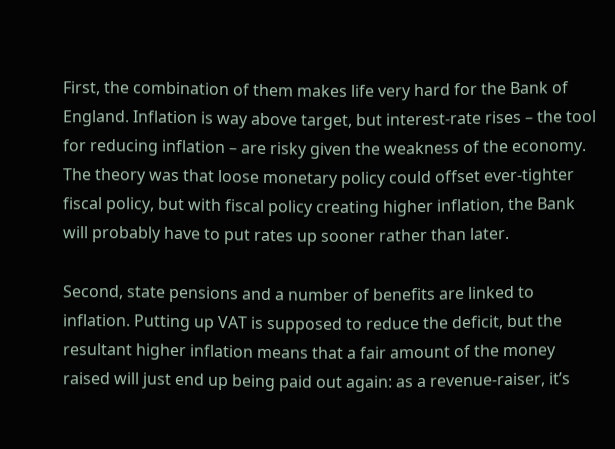First, the combination of them makes life very hard for the Bank of England. Inflation is way above target, but interest-rate rises – the tool for reducing inflation – are risky given the weakness of the economy. The theory was that loose monetary policy could offset ever-tighter fiscal policy, but with fiscal policy creating higher inflation, the Bank will probably have to put rates up sooner rather than later.

Second, state pensions and a number of benefits are linked to inflation. Putting up VAT is supposed to reduce the deficit, but the resultant higher inflation means that a fair amount of the money raised will just end up being paid out again: as a revenue-raiser, it’s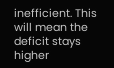inefficient. This will mean the deficit stays higher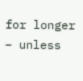for longer – unless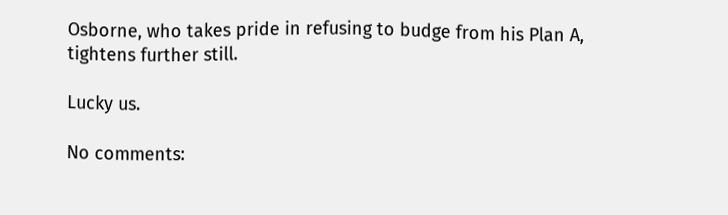Osborne, who takes pride in refusing to budge from his Plan A, tightens further still.

Lucky us.

No comments: